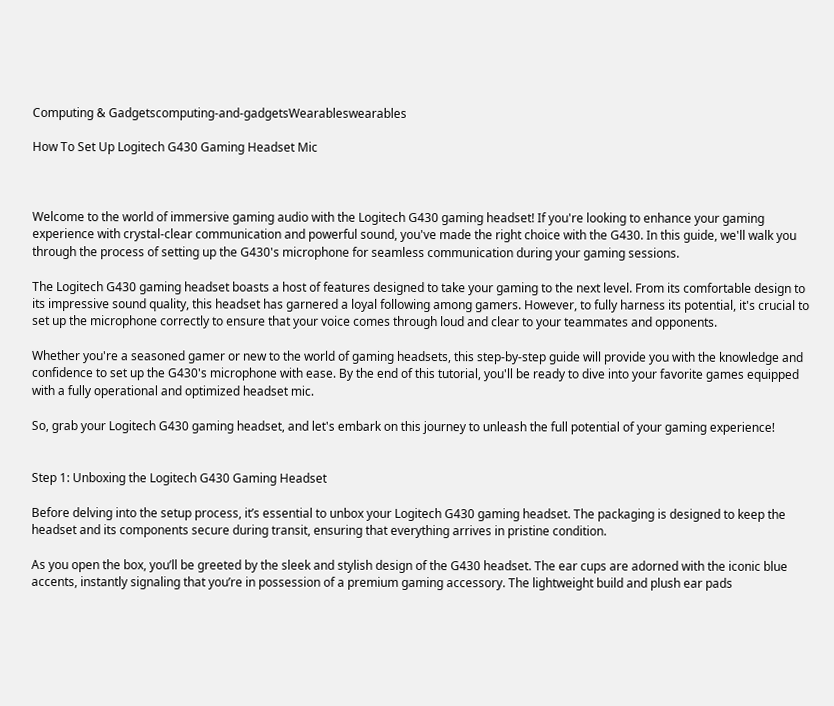Computing & Gadgetscomputing-and-gadgetsWearableswearables

How To Set Up Logitech G430 Gaming Headset Mic



Welcome to the world of immersive gaming audio with the Logitech G430 gaming headset! If you're looking to enhance your gaming experience with crystal-clear communication and powerful sound, you've made the right choice with the G430. In this guide, we'll walk you through the process of setting up the G430's microphone for seamless communication during your gaming sessions.

The Logitech G430 gaming headset boasts a host of features designed to take your gaming to the next level. From its comfortable design to its impressive sound quality, this headset has garnered a loyal following among gamers. However, to fully harness its potential, it's crucial to set up the microphone correctly to ensure that your voice comes through loud and clear to your teammates and opponents.

Whether you're a seasoned gamer or new to the world of gaming headsets, this step-by-step guide will provide you with the knowledge and confidence to set up the G430's microphone with ease. By the end of this tutorial, you'll be ready to dive into your favorite games equipped with a fully operational and optimized headset mic.

So, grab your Logitech G430 gaming headset, and let's embark on this journey to unleash the full potential of your gaming experience!


Step 1: Unboxing the Logitech G430 Gaming Headset

Before delving into the setup process, it’s essential to unbox your Logitech G430 gaming headset. The packaging is designed to keep the headset and its components secure during transit, ensuring that everything arrives in pristine condition.

As you open the box, you’ll be greeted by the sleek and stylish design of the G430 headset. The ear cups are adorned with the iconic blue accents, instantly signaling that you’re in possession of a premium gaming accessory. The lightweight build and plush ear pads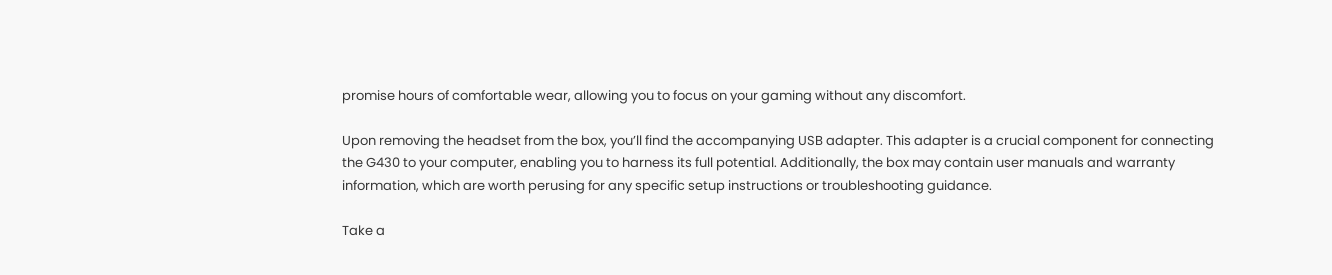promise hours of comfortable wear, allowing you to focus on your gaming without any discomfort.

Upon removing the headset from the box, you’ll find the accompanying USB adapter. This adapter is a crucial component for connecting the G430 to your computer, enabling you to harness its full potential. Additionally, the box may contain user manuals and warranty information, which are worth perusing for any specific setup instructions or troubleshooting guidance.

Take a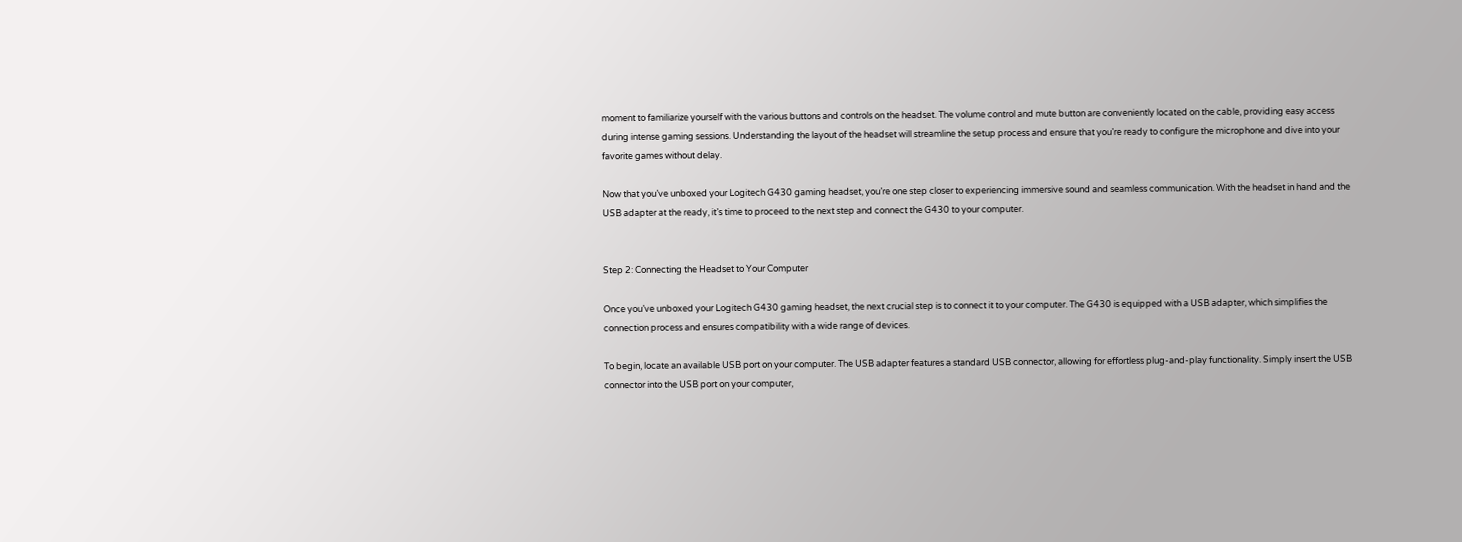moment to familiarize yourself with the various buttons and controls on the headset. The volume control and mute button are conveniently located on the cable, providing easy access during intense gaming sessions. Understanding the layout of the headset will streamline the setup process and ensure that you’re ready to configure the microphone and dive into your favorite games without delay.

Now that you’ve unboxed your Logitech G430 gaming headset, you’re one step closer to experiencing immersive sound and seamless communication. With the headset in hand and the USB adapter at the ready, it’s time to proceed to the next step and connect the G430 to your computer.


Step 2: Connecting the Headset to Your Computer

Once you’ve unboxed your Logitech G430 gaming headset, the next crucial step is to connect it to your computer. The G430 is equipped with a USB adapter, which simplifies the connection process and ensures compatibility with a wide range of devices.

To begin, locate an available USB port on your computer. The USB adapter features a standard USB connector, allowing for effortless plug-and-play functionality. Simply insert the USB connector into the USB port on your computer,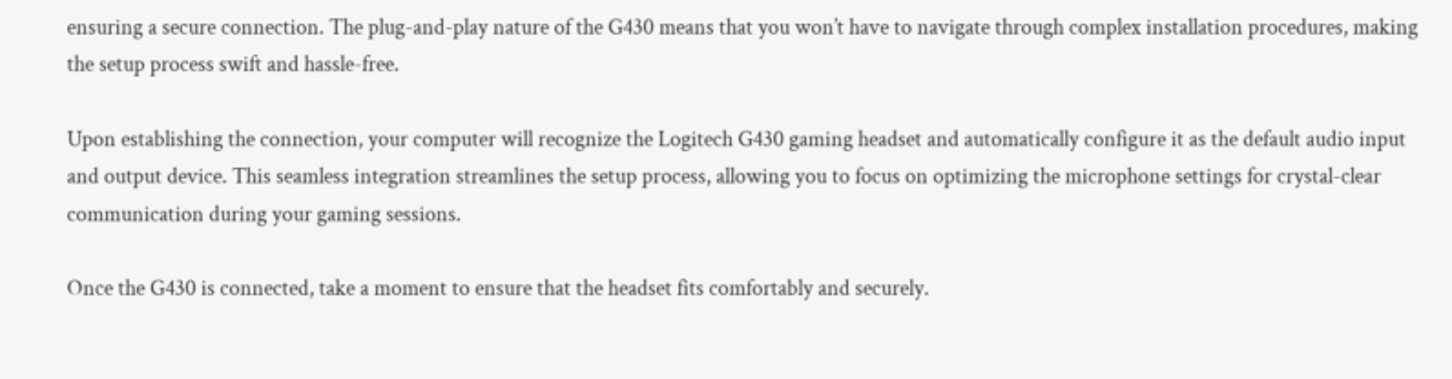ensuring a secure connection. The plug-and-play nature of the G430 means that you won’t have to navigate through complex installation procedures, making the setup process swift and hassle-free.

Upon establishing the connection, your computer will recognize the Logitech G430 gaming headset and automatically configure it as the default audio input and output device. This seamless integration streamlines the setup process, allowing you to focus on optimizing the microphone settings for crystal-clear communication during your gaming sessions.

Once the G430 is connected, take a moment to ensure that the headset fits comfortably and securely.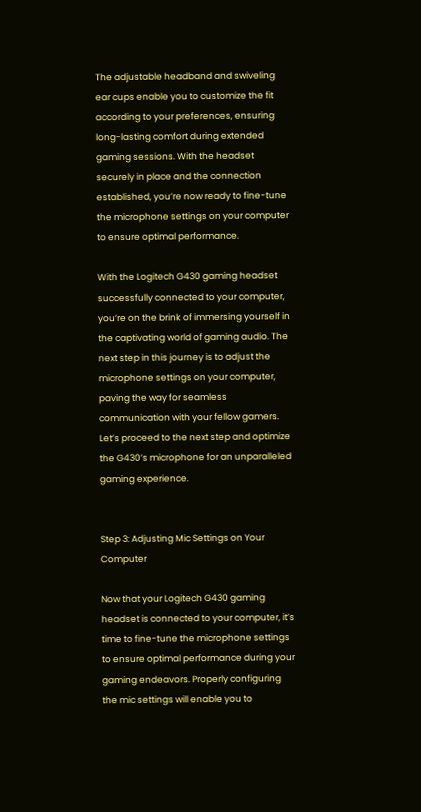The adjustable headband and swiveling ear cups enable you to customize the fit according to your preferences, ensuring long-lasting comfort during extended gaming sessions. With the headset securely in place and the connection established, you’re now ready to fine-tune the microphone settings on your computer to ensure optimal performance.

With the Logitech G430 gaming headset successfully connected to your computer, you’re on the brink of immersing yourself in the captivating world of gaming audio. The next step in this journey is to adjust the microphone settings on your computer, paving the way for seamless communication with your fellow gamers. Let’s proceed to the next step and optimize the G430’s microphone for an unparalleled gaming experience.


Step 3: Adjusting Mic Settings on Your Computer

Now that your Logitech G430 gaming headset is connected to your computer, it’s time to fine-tune the microphone settings to ensure optimal performance during your gaming endeavors. Properly configuring the mic settings will enable you to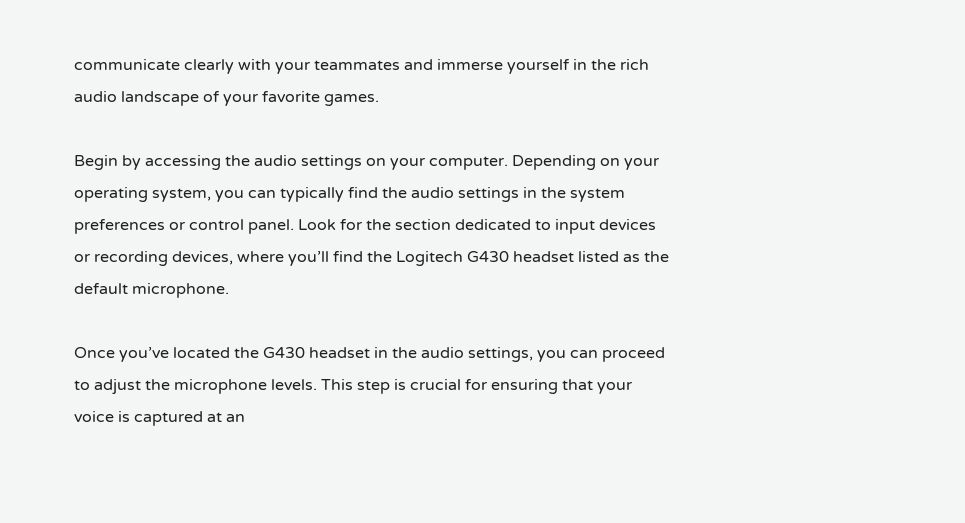communicate clearly with your teammates and immerse yourself in the rich audio landscape of your favorite games.

Begin by accessing the audio settings on your computer. Depending on your operating system, you can typically find the audio settings in the system preferences or control panel. Look for the section dedicated to input devices or recording devices, where you’ll find the Logitech G430 headset listed as the default microphone.

Once you’ve located the G430 headset in the audio settings, you can proceed to adjust the microphone levels. This step is crucial for ensuring that your voice is captured at an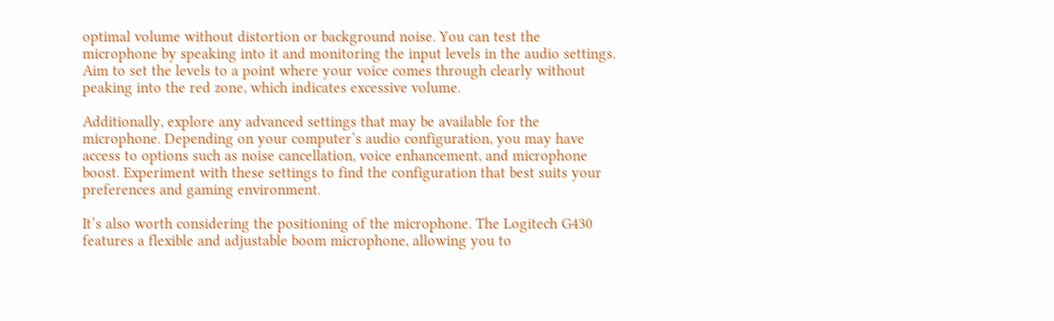optimal volume without distortion or background noise. You can test the microphone by speaking into it and monitoring the input levels in the audio settings. Aim to set the levels to a point where your voice comes through clearly without peaking into the red zone, which indicates excessive volume.

Additionally, explore any advanced settings that may be available for the microphone. Depending on your computer’s audio configuration, you may have access to options such as noise cancellation, voice enhancement, and microphone boost. Experiment with these settings to find the configuration that best suits your preferences and gaming environment.

It’s also worth considering the positioning of the microphone. The Logitech G430 features a flexible and adjustable boom microphone, allowing you to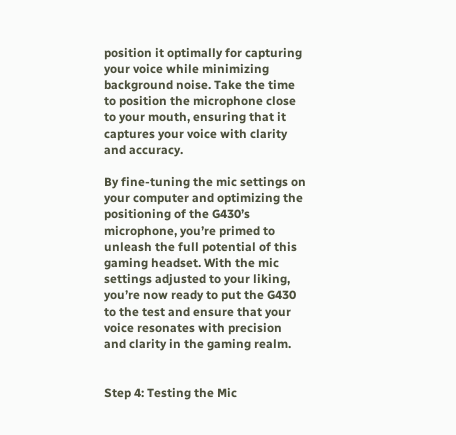position it optimally for capturing your voice while minimizing background noise. Take the time to position the microphone close to your mouth, ensuring that it captures your voice with clarity and accuracy.

By fine-tuning the mic settings on your computer and optimizing the positioning of the G430’s microphone, you’re primed to unleash the full potential of this gaming headset. With the mic settings adjusted to your liking, you’re now ready to put the G430 to the test and ensure that your voice resonates with precision and clarity in the gaming realm.


Step 4: Testing the Mic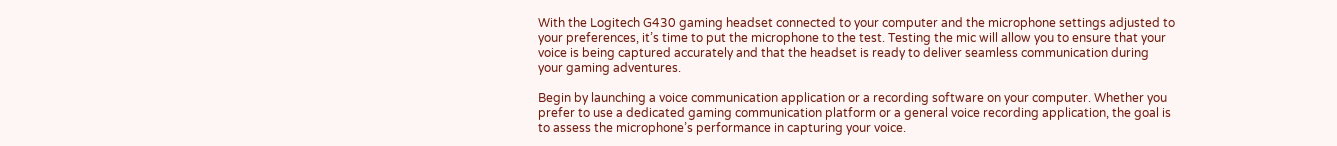With the Logitech G430 gaming headset connected to your computer and the microphone settings adjusted to your preferences, it’s time to put the microphone to the test. Testing the mic will allow you to ensure that your voice is being captured accurately and that the headset is ready to deliver seamless communication during your gaming adventures.

Begin by launching a voice communication application or a recording software on your computer. Whether you prefer to use a dedicated gaming communication platform or a general voice recording application, the goal is to assess the microphone’s performance in capturing your voice.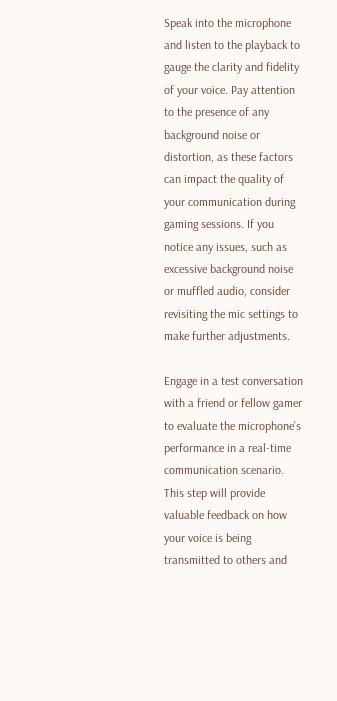Speak into the microphone and listen to the playback to gauge the clarity and fidelity of your voice. Pay attention to the presence of any background noise or distortion, as these factors can impact the quality of your communication during gaming sessions. If you notice any issues, such as excessive background noise or muffled audio, consider revisiting the mic settings to make further adjustments.

Engage in a test conversation with a friend or fellow gamer to evaluate the microphone’s performance in a real-time communication scenario. This step will provide valuable feedback on how your voice is being transmitted to others and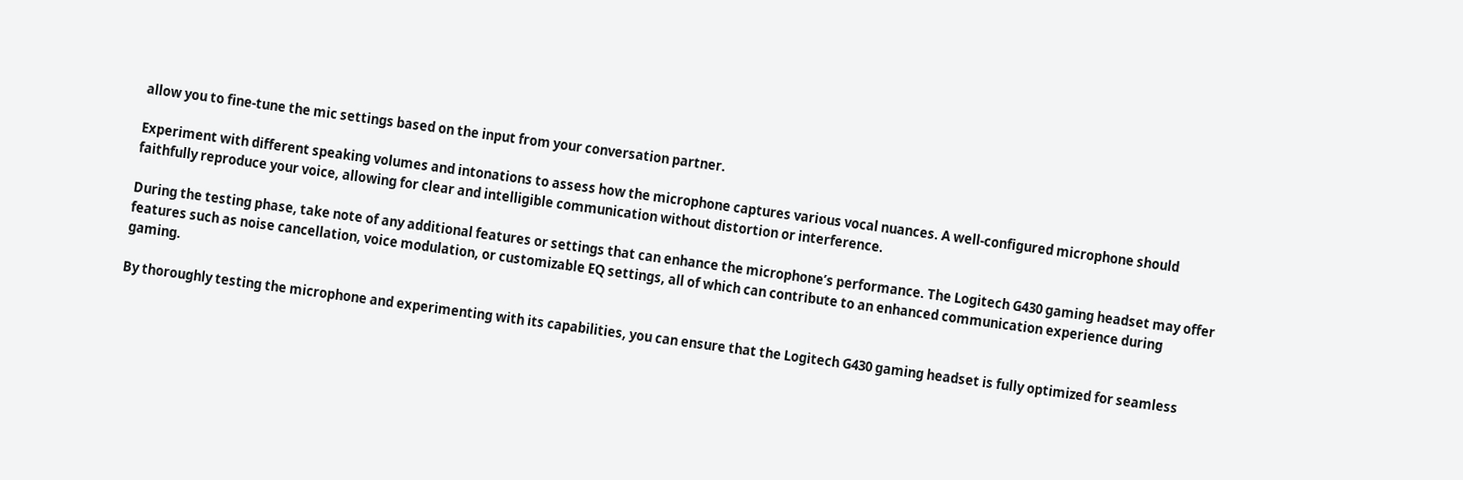allow you to fine-tune the mic settings based on the input from your conversation partner.

Experiment with different speaking volumes and intonations to assess how the microphone captures various vocal nuances. A well-configured microphone should faithfully reproduce your voice, allowing for clear and intelligible communication without distortion or interference.

During the testing phase, take note of any additional features or settings that can enhance the microphone’s performance. The Logitech G430 gaming headset may offer features such as noise cancellation, voice modulation, or customizable EQ settings, all of which can contribute to an enhanced communication experience during gaming.

By thoroughly testing the microphone and experimenting with its capabilities, you can ensure that the Logitech G430 gaming headset is fully optimized for seamless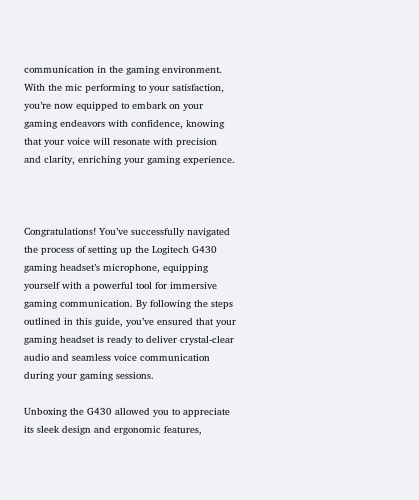communication in the gaming environment. With the mic performing to your satisfaction, you’re now equipped to embark on your gaming endeavors with confidence, knowing that your voice will resonate with precision and clarity, enriching your gaming experience.



Congratulations! You’ve successfully navigated the process of setting up the Logitech G430 gaming headset’s microphone, equipping yourself with a powerful tool for immersive gaming communication. By following the steps outlined in this guide, you’ve ensured that your gaming headset is ready to deliver crystal-clear audio and seamless voice communication during your gaming sessions.

Unboxing the G430 allowed you to appreciate its sleek design and ergonomic features,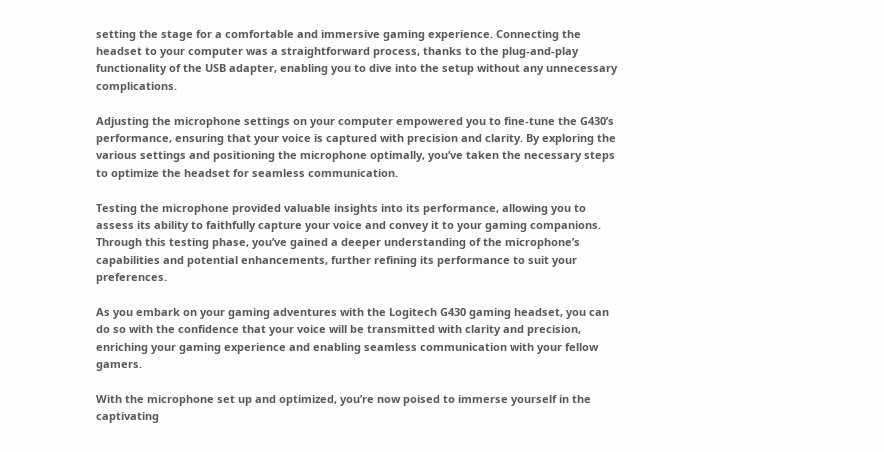setting the stage for a comfortable and immersive gaming experience. Connecting the headset to your computer was a straightforward process, thanks to the plug-and-play functionality of the USB adapter, enabling you to dive into the setup without any unnecessary complications.

Adjusting the microphone settings on your computer empowered you to fine-tune the G430’s performance, ensuring that your voice is captured with precision and clarity. By exploring the various settings and positioning the microphone optimally, you’ve taken the necessary steps to optimize the headset for seamless communication.

Testing the microphone provided valuable insights into its performance, allowing you to assess its ability to faithfully capture your voice and convey it to your gaming companions. Through this testing phase, you’ve gained a deeper understanding of the microphone’s capabilities and potential enhancements, further refining its performance to suit your preferences.

As you embark on your gaming adventures with the Logitech G430 gaming headset, you can do so with the confidence that your voice will be transmitted with clarity and precision, enriching your gaming experience and enabling seamless communication with your fellow gamers.

With the microphone set up and optimized, you’re now poised to immerse yourself in the captivating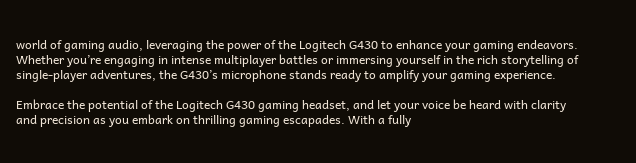world of gaming audio, leveraging the power of the Logitech G430 to enhance your gaming endeavors. Whether you’re engaging in intense multiplayer battles or immersing yourself in the rich storytelling of single-player adventures, the G430’s microphone stands ready to amplify your gaming experience.

Embrace the potential of the Logitech G430 gaming headset, and let your voice be heard with clarity and precision as you embark on thrilling gaming escapades. With a fully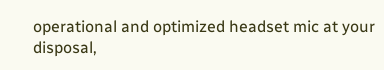operational and optimized headset mic at your disposal,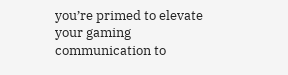you’re primed to elevate your gaming communication to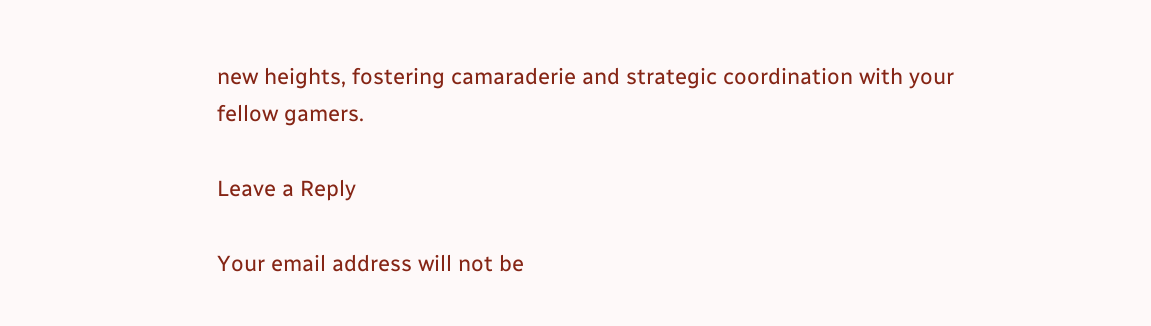new heights, fostering camaraderie and strategic coordination with your fellow gamers.

Leave a Reply

Your email address will not be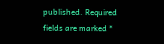published. Required fields are marked *